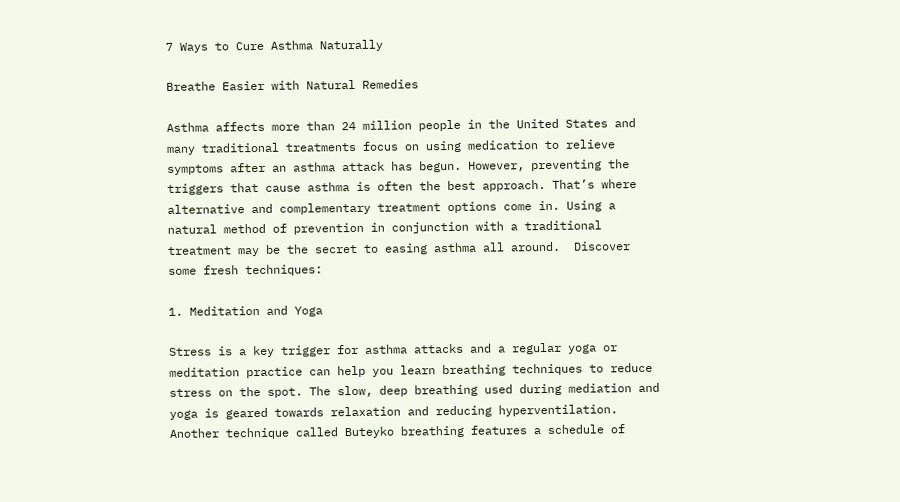7 Ways to Cure Asthma Naturally

Breathe Easier with Natural Remedies

Asthma affects more than 24 million people in the United States and many traditional treatments focus on using medication to relieve symptoms after an asthma attack has begun. However, preventing the triggers that cause asthma is often the best approach. That’s where alternative and complementary treatment options come in. Using a natural method of prevention in conjunction with a traditional treatment may be the secret to easing asthma all around.  Discover some fresh techniques:

1. Meditation and Yoga

Stress is a key trigger for asthma attacks and a regular yoga or meditation practice can help you learn breathing techniques to reduce stress on the spot. The slow, deep breathing used during mediation and yoga is geared towards relaxation and reducing hyperventilation. Another technique called Buteyko breathing features a schedule of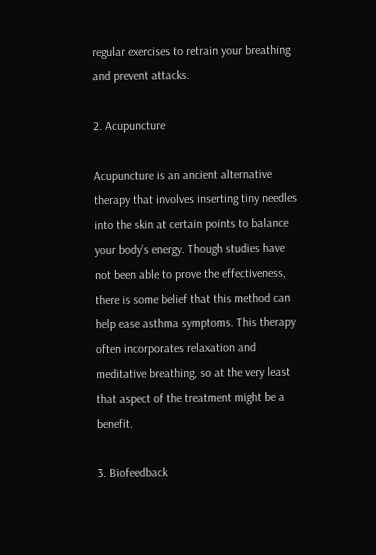regular exercises to retrain your breathing and prevent attacks.

2. Acupuncture

Acupuncture is an ancient alternative therapy that involves inserting tiny needles into the skin at certain points to balance your body’s energy. Though studies have not been able to prove the effectiveness, there is some belief that this method can help ease asthma symptoms. This therapy often incorporates relaxation and meditative breathing, so at the very least that aspect of the treatment might be a benefit.

3. Biofeedback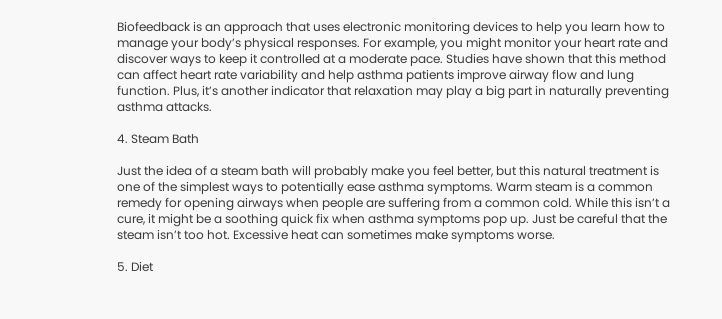Biofeedback is an approach that uses electronic monitoring devices to help you learn how to manage your body’s physical responses. For example, you might monitor your heart rate and discover ways to keep it controlled at a moderate pace. Studies have shown that this method can affect heart rate variability and help asthma patients improve airway flow and lung function. Plus, it’s another indicator that relaxation may play a big part in naturally preventing asthma attacks.

4. Steam Bath

Just the idea of a steam bath will probably make you feel better, but this natural treatment is one of the simplest ways to potentially ease asthma symptoms. Warm steam is a common remedy for opening airways when people are suffering from a common cold. While this isn’t a cure, it might be a soothing quick fix when asthma symptoms pop up. Just be careful that the steam isn’t too hot. Excessive heat can sometimes make symptoms worse.

5. Diet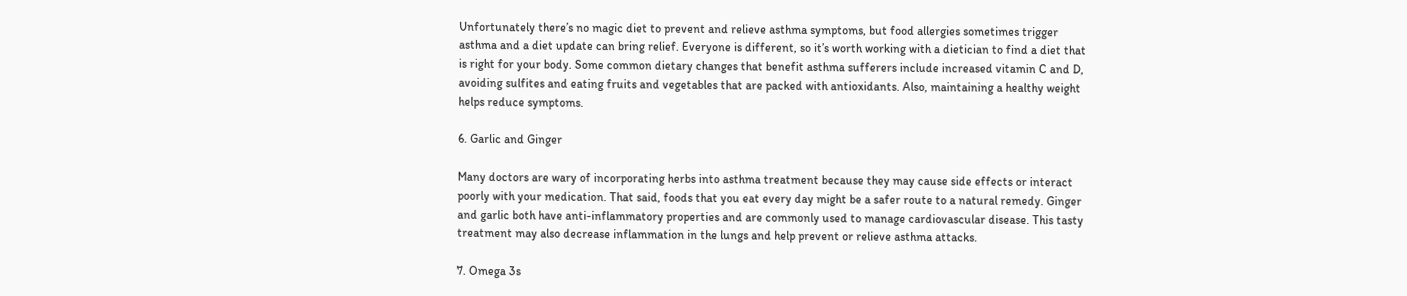Unfortunately there’s no magic diet to prevent and relieve asthma symptoms, but food allergies sometimes trigger asthma and a diet update can bring relief. Everyone is different, so it’s worth working with a dietician to find a diet that is right for your body. Some common dietary changes that benefit asthma sufferers include increased vitamin C and D, avoiding sulfites and eating fruits and vegetables that are packed with antioxidants. Also, maintaining a healthy weight helps reduce symptoms.

6. Garlic and Ginger

Many doctors are wary of incorporating herbs into asthma treatment because they may cause side effects or interact poorly with your medication. That said, foods that you eat every day might be a safer route to a natural remedy. Ginger and garlic both have anti-inflammatory properties and are commonly used to manage cardiovascular disease. This tasty treatment may also decrease inflammation in the lungs and help prevent or relieve asthma attacks.

7. Omega 3s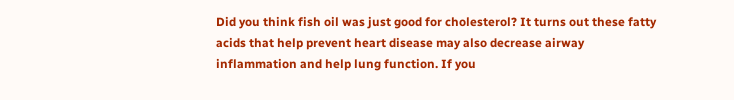Did you think fish oil was just good for cholesterol? It turns out these fatty acids that help prevent heart disease may also decrease airway inflammation and help lung function. If you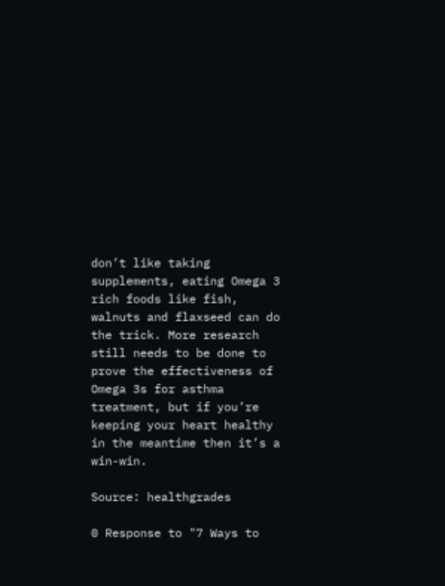don’t like taking supplements, eating Omega 3 rich foods like fish, walnuts and flaxseed can do the trick. More research still needs to be done to prove the effectiveness of Omega 3s for asthma treatment, but if you’re keeping your heart healthy in the meantime then it’s a win-win.

Source: healthgrades

0 Response to "7 Ways to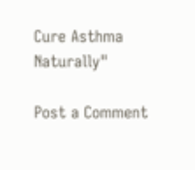Cure Asthma Naturally"

Post a Comment